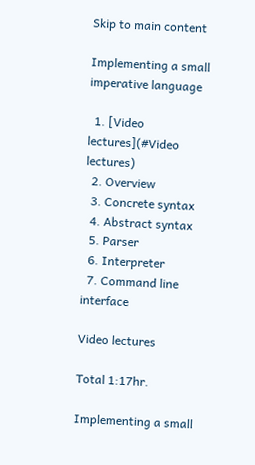Skip to main content

Implementing a small imperative language

  1. [Video lectures](#Video lectures)
  2. Overview
  3. Concrete syntax
  4. Abstract syntax
  5. Parser
  6. Interpreter
  7. Command line interface

Video lectures

Total 1:17hr.

Implementing a small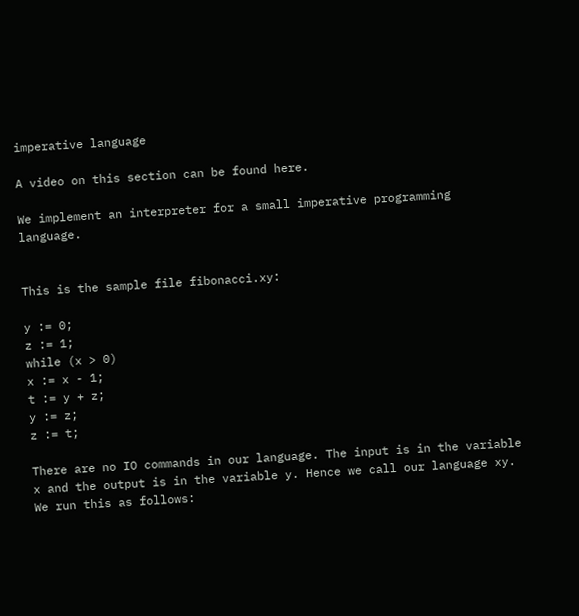imperative language

A video on this section can be found here.

We implement an interpreter for a small imperative programming language.


This is the sample file fibonacci.xy:

y := 0;
z := 1;
while (x > 0)
x := x - 1;
t := y + z;
y := z;
z := t;

There are no IO commands in our language. The input is in the variable x and the output is in the variable y. Hence we call our language xy. We run this as follows: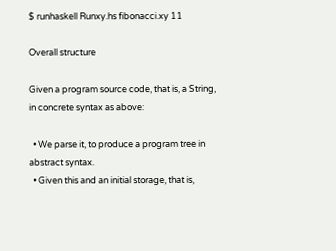$ runhaskell Runxy.hs fibonacci.xy 11

Overall structure

Given a program source code, that is, a String, in concrete syntax as above:

  • We parse it, to produce a program tree in abstract syntax.
  • Given this and an initial storage, that is,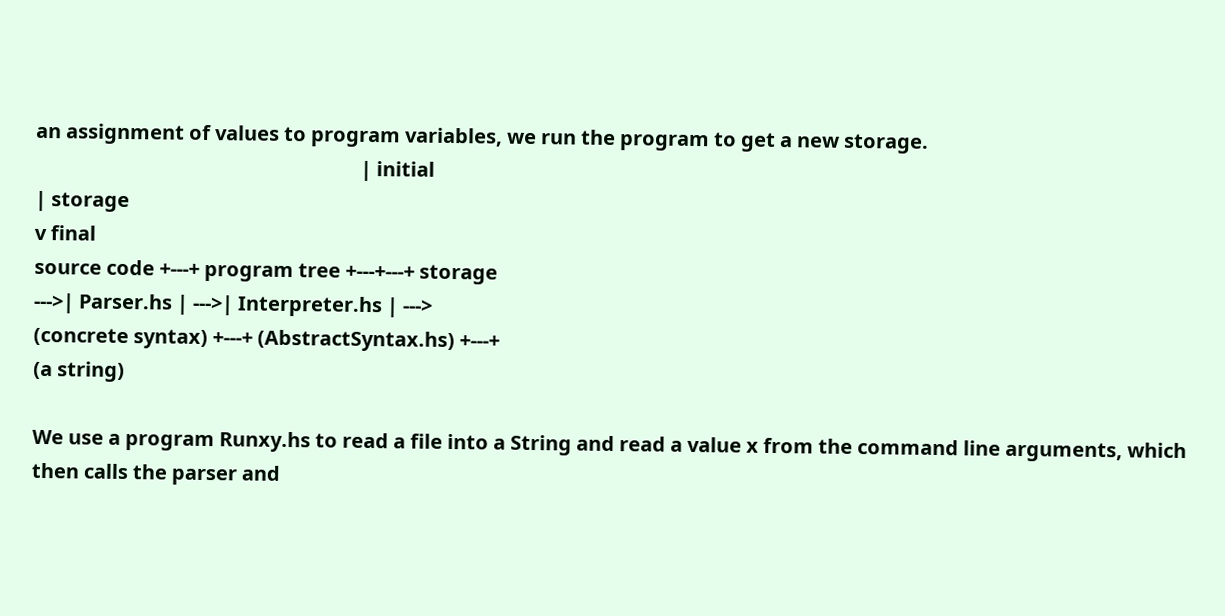an assignment of values to program variables, we run the program to get a new storage.
                                                                 | initial
| storage
v final
source code +---+ program tree +---+---+ storage
--->| Parser.hs | --->| Interpreter.hs | --->
(concrete syntax) +---+ (AbstractSyntax.hs) +---+
(a string)

We use a program Runxy.hs to read a file into a String and read a value x from the command line arguments, which then calls the parser and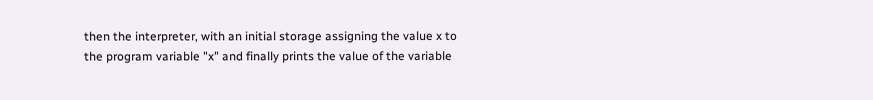then the interpreter, with an initial storage assigning the value x to the program variable "x" and finally prints the value of the variable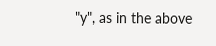"y", as in the above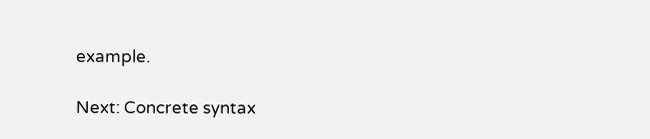example.

Next: Concrete syntax